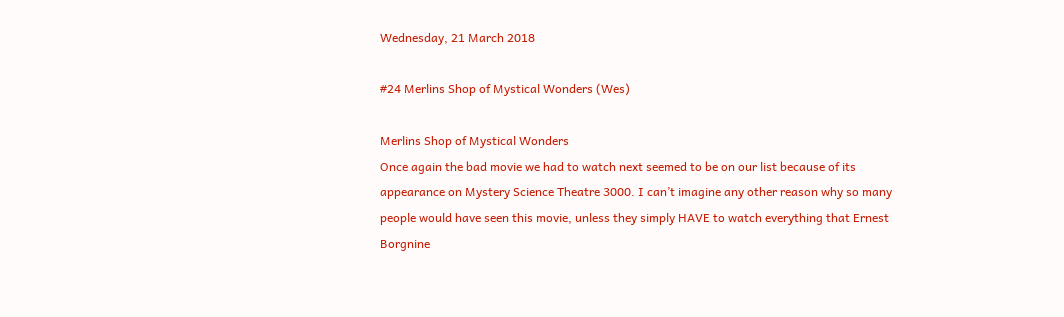Wednesday, 21 March 2018

#24 Merlins Shop of Mystical Wonders (Wes)

Merlins Shop of Mystical Wonders
Once again the bad movie we had to watch next seemed to be on our list because of its appearance on Mystery Science Theatre 3000. I can’t imagine any other reason why so many people would have seen this movie, unless they simply HAVE to watch everything that Ernest Borgnine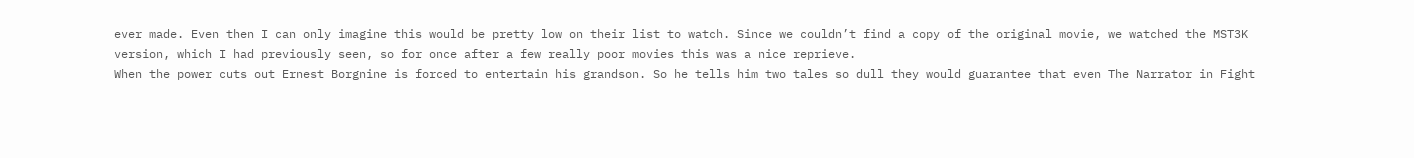ever made. Even then I can only imagine this would be pretty low on their list to watch. Since we couldn’t find a copy of the original movie, we watched the MST3K version, which I had previously seen, so for once after a few really poor movies this was a nice reprieve.
When the power cuts out Ernest Borgnine is forced to entertain his grandson. So he tells him two tales so dull they would guarantee that even The Narrator in Fight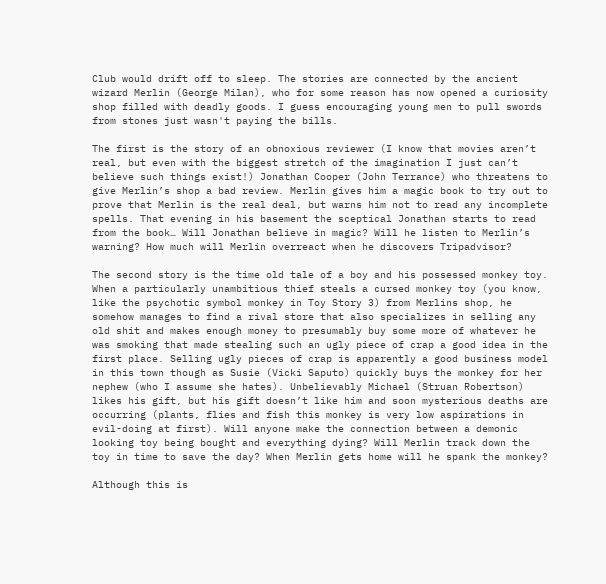Club would drift off to sleep. The stories are connected by the ancient wizard Merlin (George Milan), who for some reason has now opened a curiosity shop filled with deadly goods. I guess encouraging young men to pull swords from stones just wasn't paying the bills.

The first is the story of an obnoxious reviewer (I know that movies aren’t real, but even with the biggest stretch of the imagination I just can’t believe such things exist!) Jonathan Cooper (John Terrance) who threatens to give Merlin’s shop a bad review. Merlin gives him a magic book to try out to prove that Merlin is the real deal, but warns him not to read any incomplete spells. That evening in his basement the sceptical Jonathan starts to read from the book… Will Jonathan believe in magic? Will he listen to Merlin’s warning? How much will Merlin overreact when he discovers Tripadvisor?

The second story is the time old tale of a boy and his possessed monkey toy. When a particularly unambitious thief steals a cursed monkey toy (you know, like the psychotic symbol monkey in Toy Story 3) from Merlins shop, he somehow manages to find a rival store that also specializes in selling any old shit and makes enough money to presumably buy some more of whatever he was smoking that made stealing such an ugly piece of crap a good idea in the first place. Selling ugly pieces of crap is apparently a good business model in this town though as Susie (Vicki Saputo) quickly buys the monkey for her nephew (who I assume she hates). Unbelievably Michael (Struan Robertson) likes his gift, but his gift doesn’t like him and soon mysterious deaths are occurring (plants, flies and fish this monkey is very low aspirations in evil-doing at first). Will anyone make the connection between a demonic looking toy being bought and everything dying? Will Merlin track down the toy in time to save the day? When Merlin gets home will he spank the monkey?

Although this is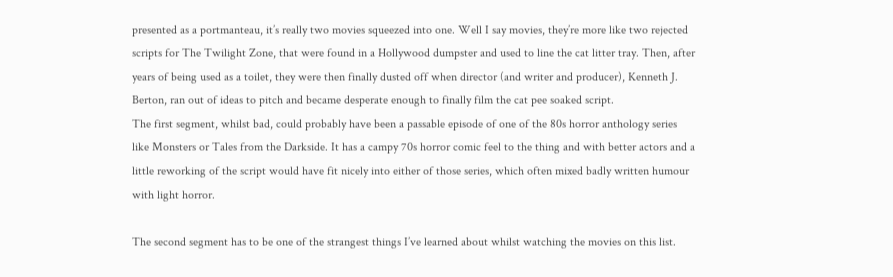presented as a portmanteau, it’s really two movies squeezed into one. Well I say movies, they’re more like two rejected scripts for The Twilight Zone, that were found in a Hollywood dumpster and used to line the cat litter tray. Then, after years of being used as a toilet, they were then finally dusted off when director (and writer and producer), Kenneth J. Berton, ran out of ideas to pitch and became desperate enough to finally film the cat pee soaked script.
The first segment, whilst bad, could probably have been a passable episode of one of the 80s horror anthology series like Monsters or Tales from the Darkside. It has a campy 70s horror comic feel to the thing and with better actors and a little reworking of the script would have fit nicely into either of those series, which often mixed badly written humour with light horror.

The second segment has to be one of the strangest things I’ve learned about whilst watching the movies on this list.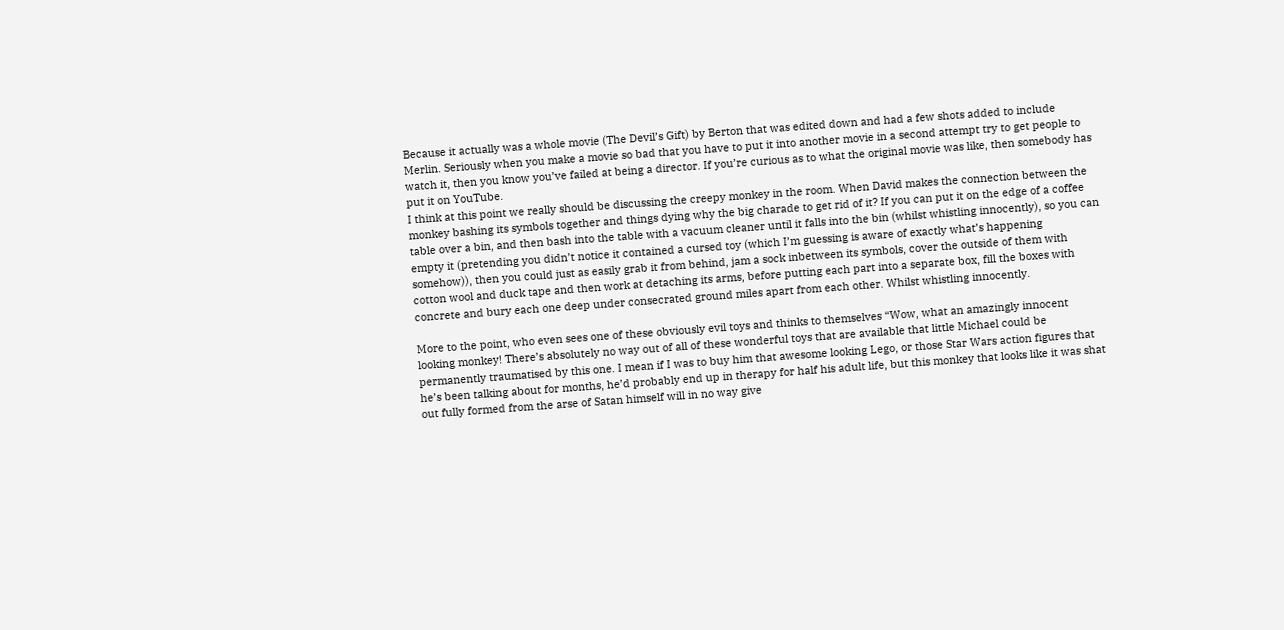Because it actually was a whole movie (The Devil’s Gift) by Berton that was edited down and had a few shots added to include Merlin. Seriously when you make a movie so bad that you have to put it into another movie in a second attempt try to get people to watch it, then you know you’ve failed at being a director. If you’re curious as to what the original movie was like, then somebody has put it on YouTube.
I think at this point we really should be discussing the creepy monkey in the room. When David makes the connection between the monkey bashing its symbols together and things dying why the big charade to get rid of it? If you can put it on the edge of a coffee table over a bin, and then bash into the table with a vacuum cleaner until it falls into the bin (whilst whistling innocently), so you can empty it (pretending you didn’t notice it contained a cursed toy (which I’m guessing is aware of exactly what’s happening somehow)), then you could just as easily grab it from behind, jam a sock inbetween its symbols, cover the outside of them with cotton wool and duck tape and then work at detaching its arms, before putting each part into a separate box, fill the boxes with concrete and bury each one deep under consecrated ground miles apart from each other. Whilst whistling innocently.

More to the point, who even sees one of these obviously evil toys and thinks to themselves “Wow, what an amazingly innocent looking monkey! There’s absolutely no way out of all of these wonderful toys that are available that little Michael could be permanently traumatised by this one. I mean if I was to buy him that awesome looking Lego, or those Star Wars action figures that he’s been talking about for months, he’d probably end up in therapy for half his adult life, but this monkey that looks like it was shat out fully formed from the arse of Satan himself will in no way give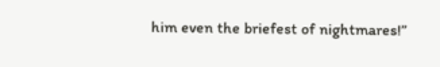him even the briefest of nightmares!”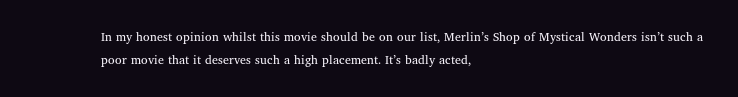In my honest opinion whilst this movie should be on our list, Merlin’s Shop of Mystical Wonders isn’t such a poor movie that it deserves such a high placement. It’s badly acted,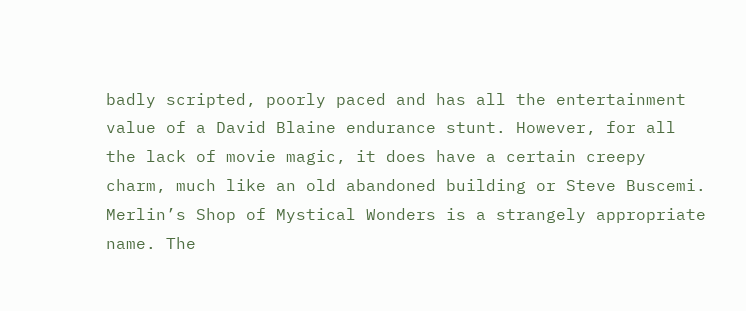badly scripted, poorly paced and has all the entertainment value of a David Blaine endurance stunt. However, for all the lack of movie magic, it does have a certain creepy charm, much like an old abandoned building or Steve Buscemi. Merlin’s Shop of Mystical Wonders is a strangely appropriate name. The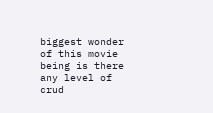biggest wonder of this movie being is there any level of crud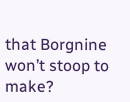that Borgnine won’t stoop to make?